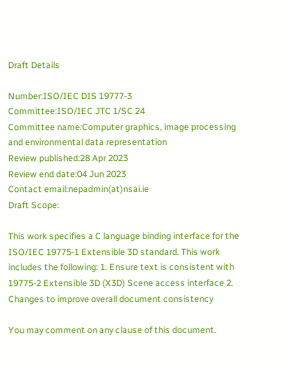Draft Details

Number:ISO/IEC DIS 19777-3
Committee:ISO/IEC JTC 1/SC 24
Committee name:Computer graphics, image processing and environmental data representation
Review published:28 Apr 2023
Review end date:04 Jun 2023
Contact email:nepadmin(at)nsai.ie
Draft Scope:

This work specifies a C language binding interface for the ISO/IEC 19775-1 Extensible 3D standard. This work includes the following: 1. Ensure text is consistent with 19775-2 Extensible 3D (X3D) Scene access interface 2. Changes to improve overall document consistency

You may comment on any clause of this document.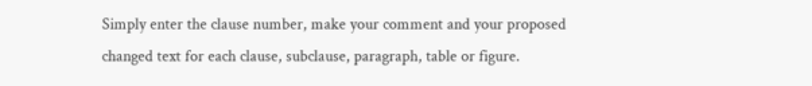Simply enter the clause number, make your comment and your proposed changed text for each clause, subclause, paragraph, table or figure.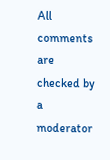All comments are checked by a moderator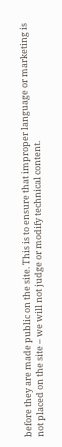before they are made public on the site. This is to ensure that improper language or marketing is not placed on the site – we will not judge or modify technical content.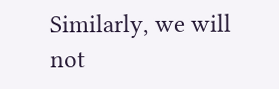Similarly, we will not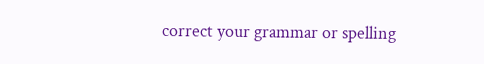correct your grammar or spelling